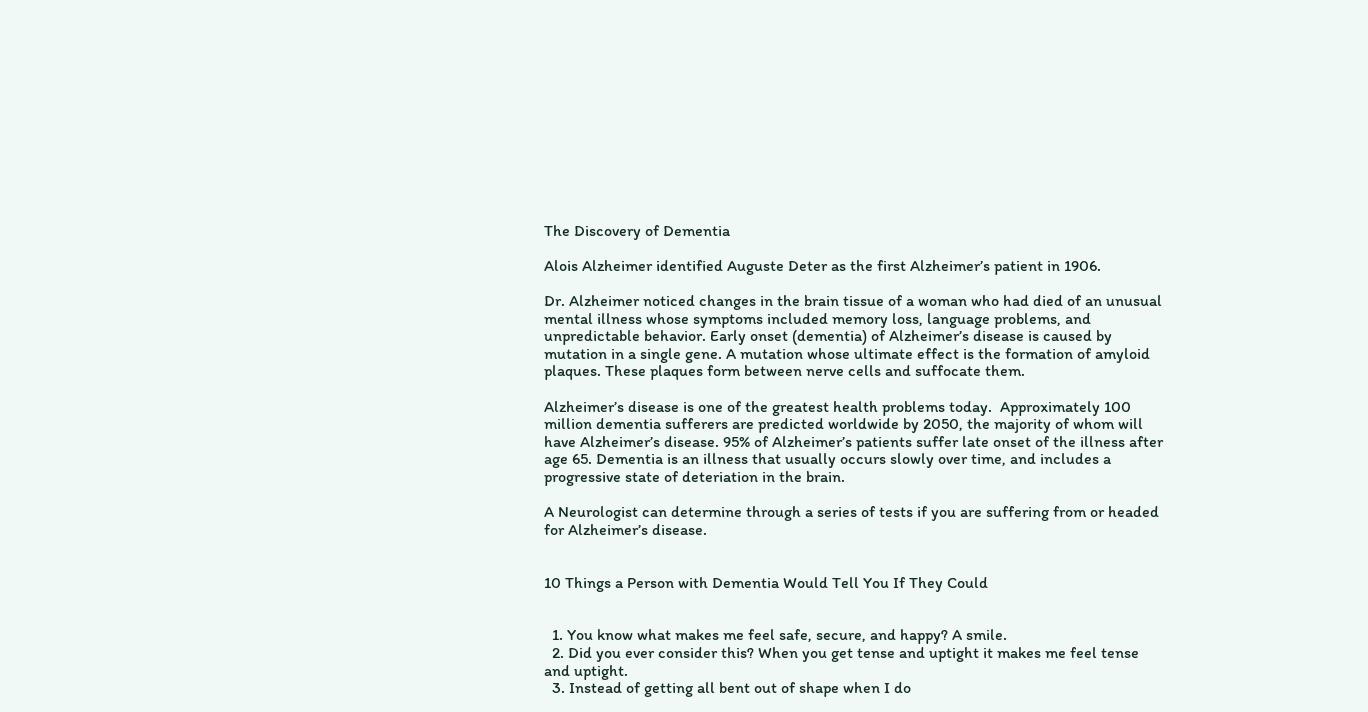The Discovery of Dementia

Alois Alzheimer identified Auguste Deter as the first Alzheimer’s patient in 1906.

Dr. Alzheimer noticed changes in the brain tissue of a woman who had died of an unusual mental illness whose symptoms included memory loss, language problems, and unpredictable behavior. Early onset (dementia) of Alzheimer’s disease is caused by mutation in a single gene. A mutation whose ultimate effect is the formation of amyloid plaques. These plaques form between nerve cells and suffocate them.

Alzheimer’s disease is one of the greatest health problems today.  Approximately 100 million dementia sufferers are predicted worldwide by 2050, the majority of whom will have Alzheimer’s disease. 95% of Alzheimer’s patients suffer late onset of the illness after age 65. Dementia is an illness that usually occurs slowly over time, and includes a progressive state of deteriation in the brain.

A Neurologist can determine through a series of tests if you are suffering from or headed for Alzheimer’s disease.


10 Things a Person with Dementia Would Tell You If They Could


  1. You know what makes me feel safe, secure, and happy? A smile.
  2. Did you ever consider this? When you get tense and uptight it makes me feel tense and uptight.
  3. Instead of getting all bent out of shape when I do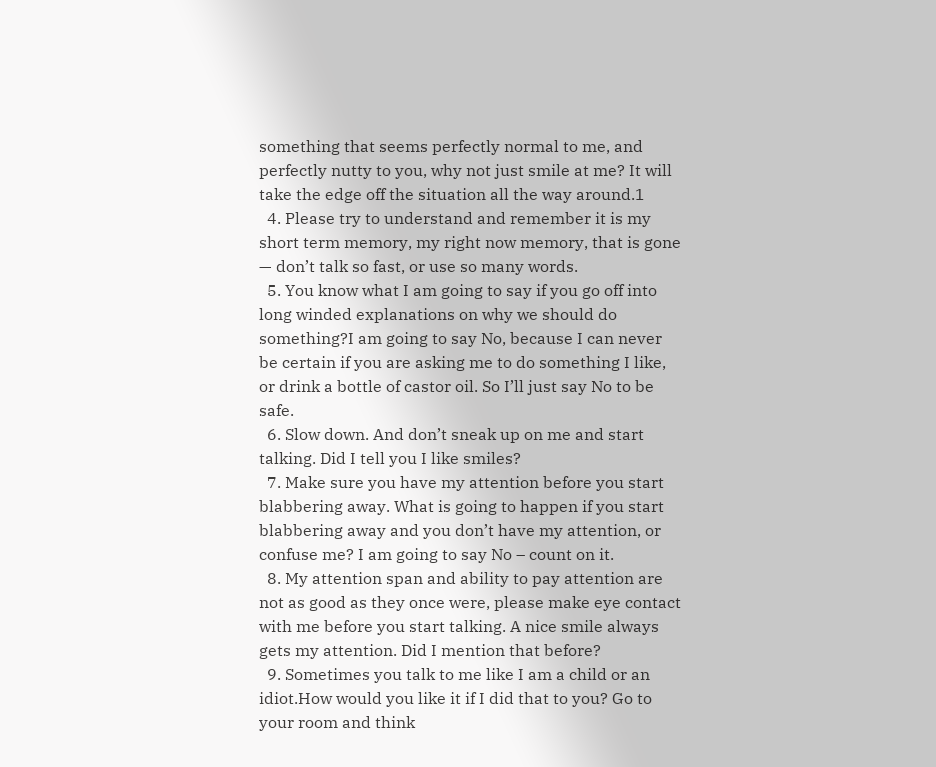something that seems perfectly normal to me, and perfectly nutty to you, why not just smile at me? It will take the edge off the situation all the way around.1
  4. Please try to understand and remember it is my short term memory, my right now memory, that is gone — don’t talk so fast, or use so many words.
  5. You know what I am going to say if you go off into long winded explanations on why we should do something?I am going to say No, because I can never be certain if you are asking me to do something I like, or drink a bottle of castor oil. So I’ll just say No to be safe.
  6. Slow down. And don’t sneak up on me and start talking. Did I tell you I like smiles?
  7. Make sure you have my attention before you start blabbering away. What is going to happen if you start blabbering away and you don’t have my attention, or confuse me? I am going to say No – count on it.
  8. My attention span and ability to pay attention are not as good as they once were, please make eye contact with me before you start talking. A nice smile always gets my attention. Did I mention that before?
  9. Sometimes you talk to me like I am a child or an idiot.How would you like it if I did that to you? Go to your room and think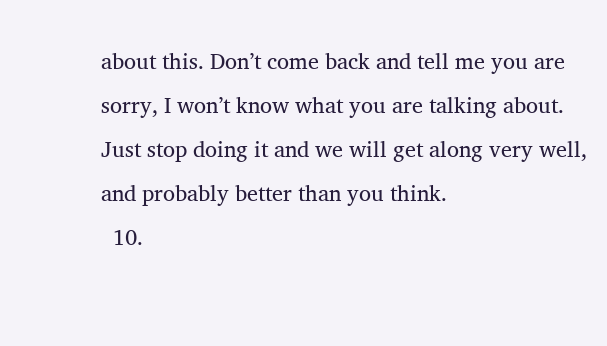about this. Don’t come back and tell me you are sorry, I won’t know what you are talking about. Just stop doing it and we will get along very well, and probably better than you think.
  10.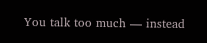You talk too much — instead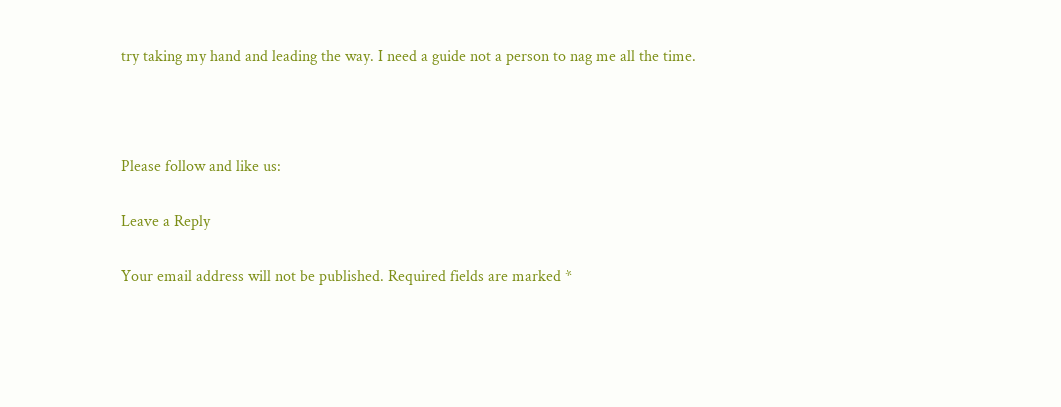try taking my hand and leading the way. I need a guide not a person to nag me all the time.



Please follow and like us:

Leave a Reply

Your email address will not be published. Required fields are marked *